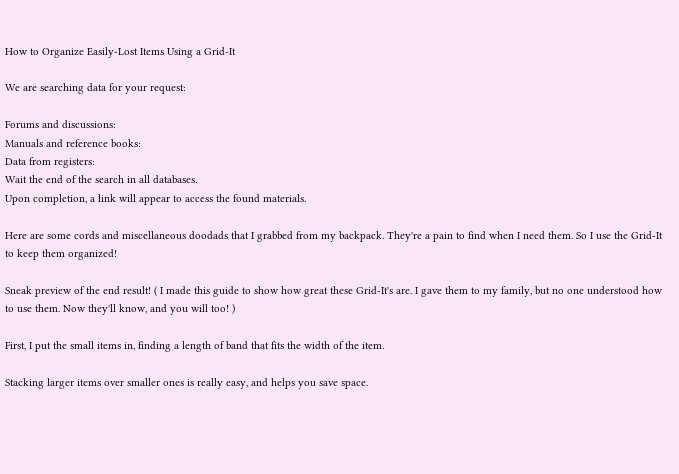How to Organize Easily-Lost Items Using a Grid-It

We are searching data for your request:

Forums and discussions:
Manuals and reference books:
Data from registers:
Wait the end of the search in all databases.
Upon completion, a link will appear to access the found materials.

Here are some cords and miscellaneous doodads that I grabbed from my backpack. They're a pain to find when I need them. So I use the Grid-It to keep them organized!

Sneak preview of the end result! ( I made this guide to show how great these Grid-It's are. I gave them to my family, but no one understood how to use them. Now they'll know, and you will too! )

First, I put the small items in, finding a length of band that fits the width of the item.

Stacking larger items over smaller ones is really easy, and helps you save space.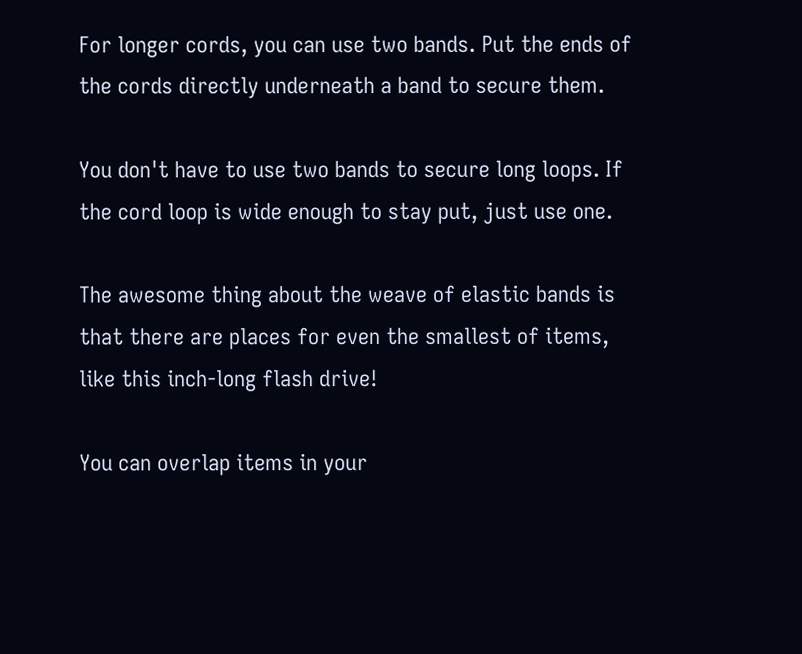For longer cords, you can use two bands. Put the ends of the cords directly underneath a band to secure them.

You don't have to use two bands to secure long loops. If the cord loop is wide enough to stay put, just use one.

The awesome thing about the weave of elastic bands is that there are places for even the smallest of items, like this inch-long flash drive!

You can overlap items in your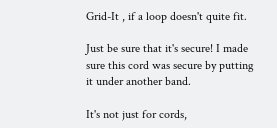Grid-It , if a loop doesn't quite fit.

Just be sure that it's secure! I made sure this cord was secure by putting it under another band.

It's not just for cords,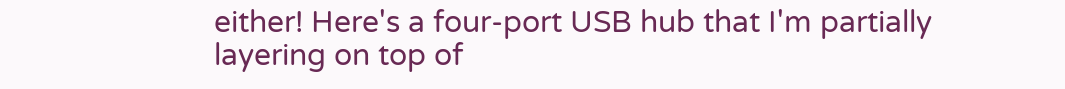either! Here's a four-port USB hub that I'm partially layering on top of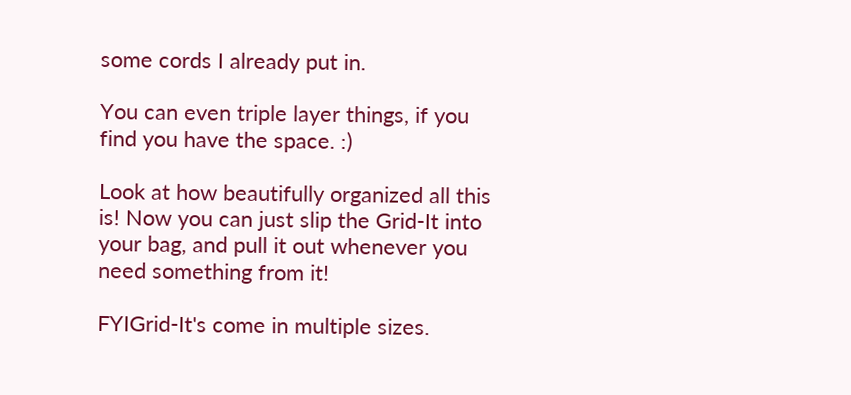some cords I already put in.

You can even triple layer things, if you find you have the space. :)

Look at how beautifully organized all this is! Now you can just slip the Grid-It into your bag, and pull it out whenever you need something from it!

FYIGrid-It's come in multiple sizes.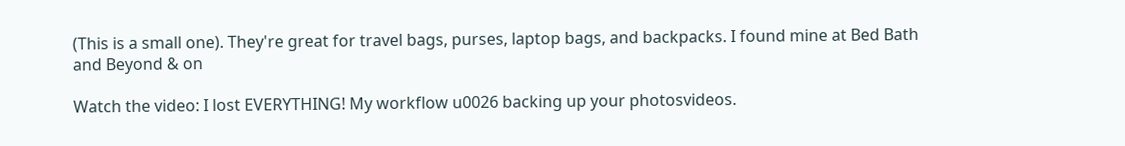(This is a small one). They're great for travel bags, purses, laptop bags, and backpacks. I found mine at Bed Bath and Beyond & on

Watch the video: I lost EVERYTHING! My workflow u0026 backing up your photosvideos.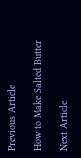Previous Article

How to Make Salted Butter

Next Article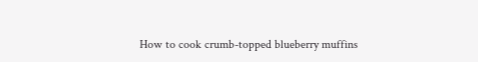How to cook crumb-topped blueberry muffins